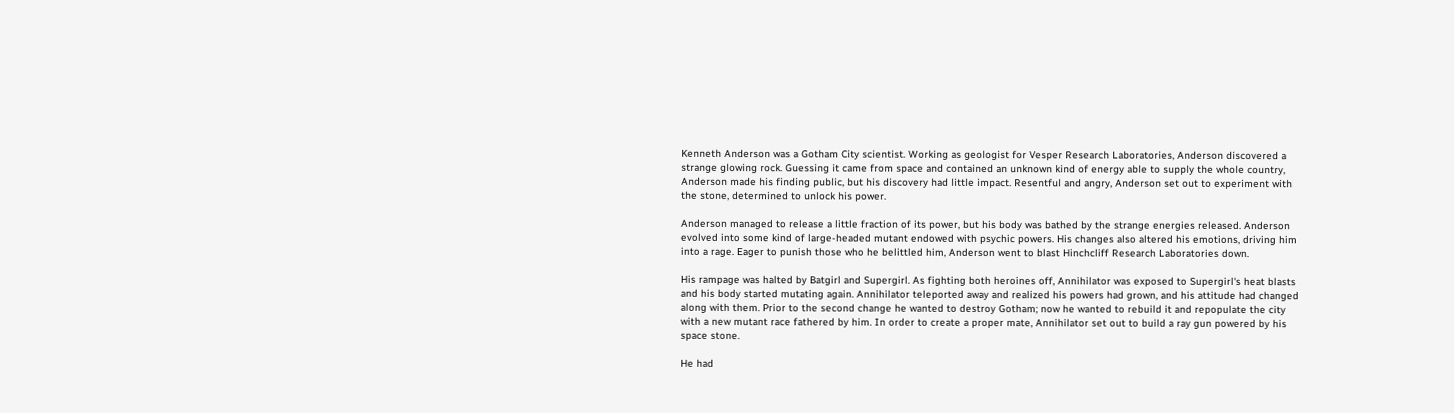Kenneth Anderson was a Gotham City scientist. Working as geologist for Vesper Research Laboratories, Anderson discovered a strange glowing rock. Guessing it came from space and contained an unknown kind of energy able to supply the whole country, Anderson made his finding public, but his discovery had little impact. Resentful and angry, Anderson set out to experiment with the stone, determined to unlock his power.

Anderson managed to release a little fraction of its power, but his body was bathed by the strange energies released. Anderson evolved into some kind of large-headed mutant endowed with psychic powers. His changes also altered his emotions, driving him into a rage. Eager to punish those who he belittled him, Anderson went to blast Hinchcliff Research Laboratories down.

His rampage was halted by Batgirl and Supergirl. As fighting both heroines off, Annihilator was exposed to Supergirl's heat blasts and his body started mutating again. Annihilator teleported away and realized his powers had grown, and his attitude had changed along with them. Prior to the second change he wanted to destroy Gotham; now he wanted to rebuild it and repopulate the city with a new mutant race fathered by him. In order to create a proper mate, Annihilator set out to build a ray gun powered by his space stone.

He had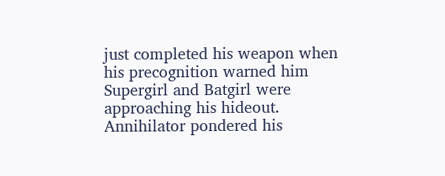just completed his weapon when his precognition warned him Supergirl and Batgirl were approaching his hideout. Annihilator pondered his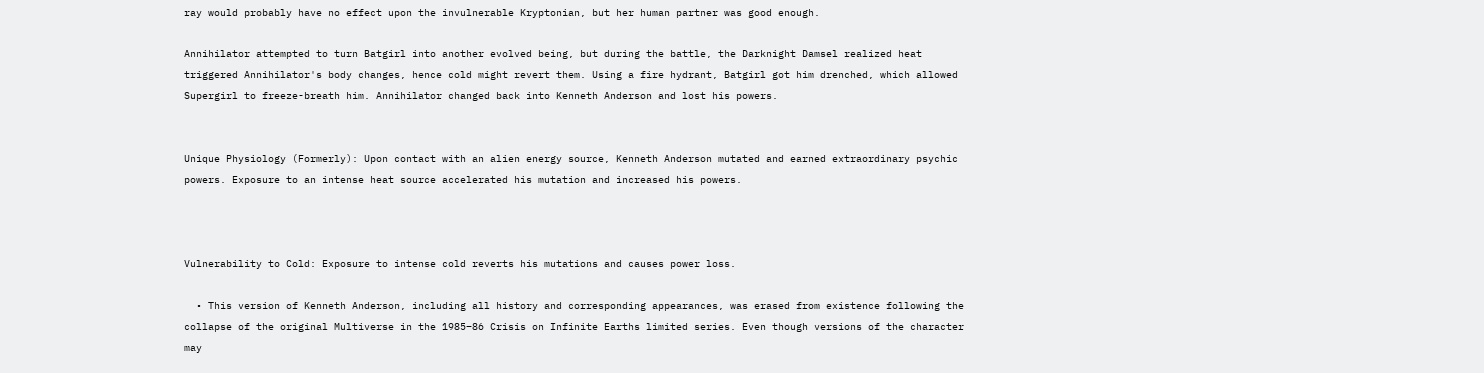ray would probably have no effect upon the invulnerable Kryptonian, but her human partner was good enough.

Annihilator attempted to turn Batgirl into another evolved being, but during the battle, the Darknight Damsel realized heat triggered Annihilator's body changes, hence cold might revert them. Using a fire hydrant, Batgirl got him drenched, which allowed Supergirl to freeze-breath him. Annihilator changed back into Kenneth Anderson and lost his powers.


Unique Physiology (Formerly): Upon contact with an alien energy source, Kenneth Anderson mutated and earned extraordinary psychic powers. Exposure to an intense heat source accelerated his mutation and increased his powers.



Vulnerability to Cold: Exposure to intense cold reverts his mutations and causes power loss.

  • This version of Kenneth Anderson, including all history and corresponding appearances, was erased from existence following the collapse of the original Multiverse in the 1985–86 Crisis on Infinite Earths limited series. Even though versions of the character may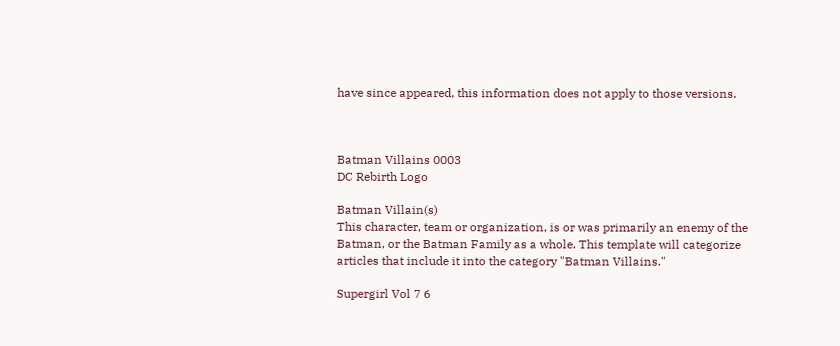have since appeared, this information does not apply to those versions.



Batman Villains 0003
DC Rebirth Logo

Batman Villain(s)
This character, team or organization, is or was primarily an enemy of the Batman, or the Batman Family as a whole. This template will categorize articles that include it into the category "Batman Villains."

Supergirl Vol 7 6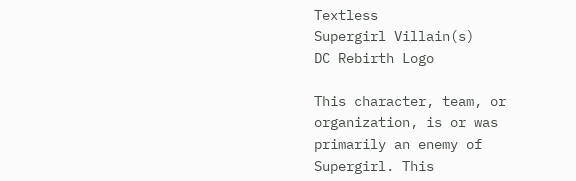Textless
Supergirl Villain(s)
DC Rebirth Logo

This character, team, or organization, is or was primarily an enemy of Supergirl. This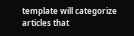template will categorize articles that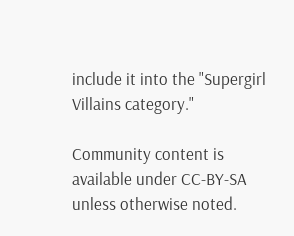include it into the "Supergirl Villains category."

Community content is available under CC-BY-SA unless otherwise noted.